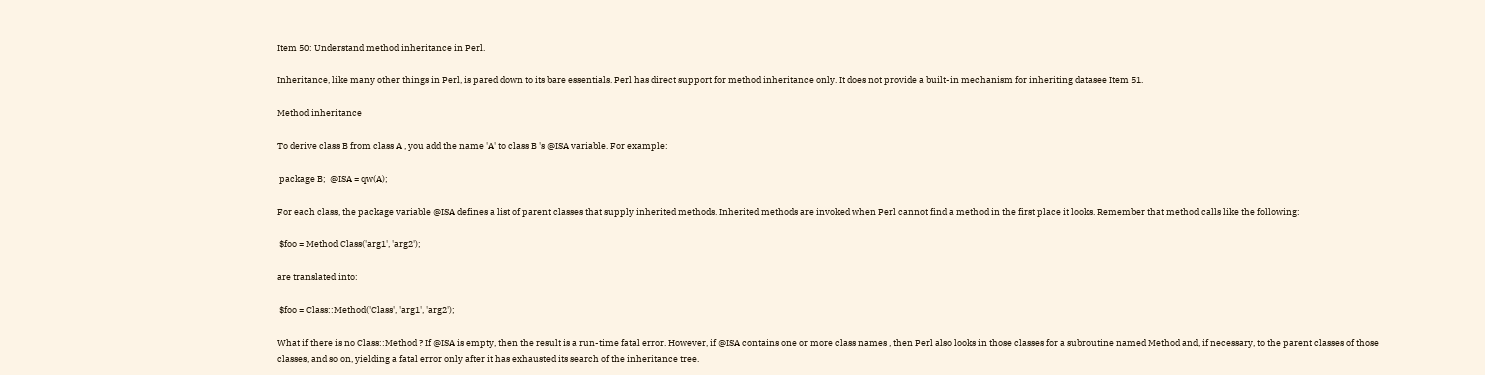Item 50: Understand method inheritance in Perl.

Inheritance, like many other things in Perl, is pared down to its bare essentials. Perl has direct support for method inheritance only. It does not provide a built-in mechanism for inheriting datasee Item 51.

Method inheritance

To derive class B from class A , you add the name 'A' to class B 's @ISA variable. For example:

 package B;  @ISA = qw(A);

For each class, the package variable @ISA defines a list of parent classes that supply inherited methods. Inherited methods are invoked when Perl cannot find a method in the first place it looks. Remember that method calls like the following:

 $foo = Method Class('arg1', 'arg2');

are translated into:

 $foo = Class::Method('Class', 'arg1', 'arg2');

What if there is no Class::Method ? If @ISA is empty, then the result is a run-time fatal error. However, if @ISA contains one or more class names , then Perl also looks in those classes for a subroutine named Method and, if necessary, to the parent classes of those classes, and so on, yielding a fatal error only after it has exhausted its search of the inheritance tree.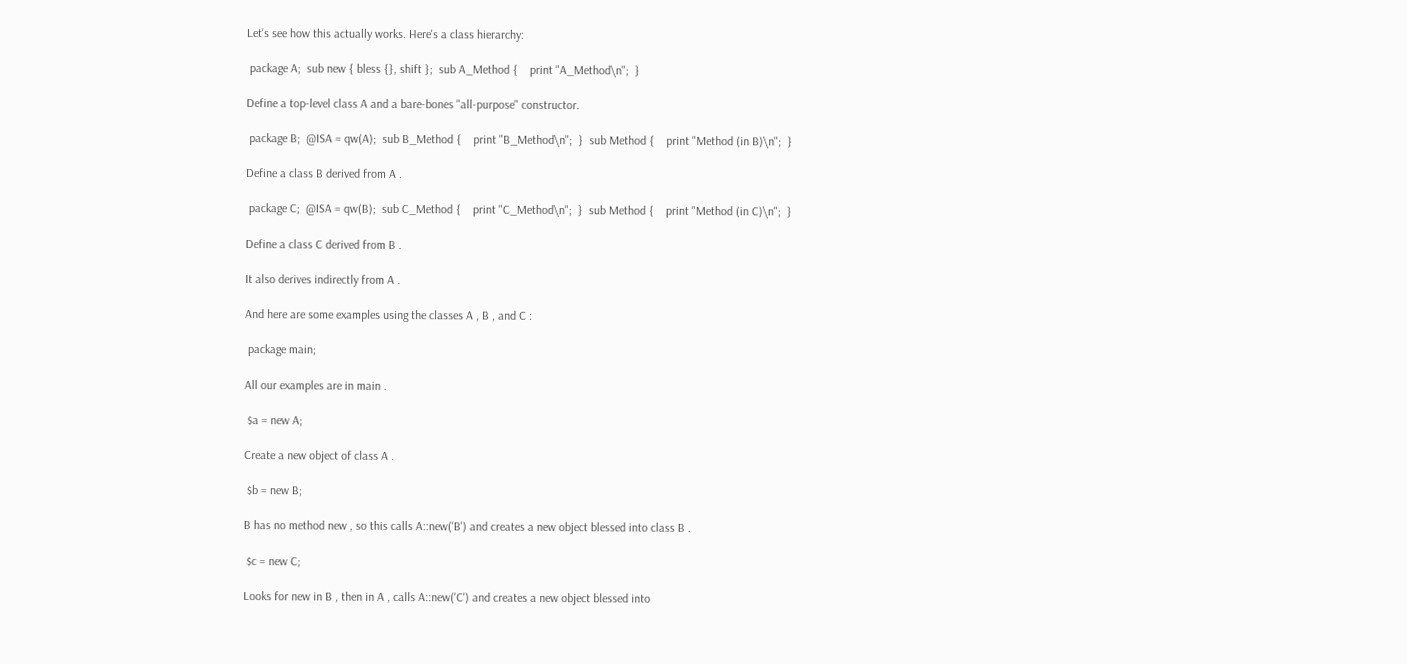Let's see how this actually works. Here's a class hierarchy:

 package A;  sub new { bless {}, shift };  sub A_Method {    print "A_Method\n";  }

Define a top-level class A and a bare-bones "all-purpose" constructor.

 package B;  @ISA = qw(A);  sub B_Method {    print "B_Method\n";  }  sub Method {    print "Method (in B)\n";  }

Define a class B derived from A .

 package C;  @ISA = qw(B);  sub C_Method {    print "C_Method\n";  }  sub Method {    print "Method (in C)\n";  }

Define a class C derived from B .

It also derives indirectly from A .

And here are some examples using the classes A , B , and C :

 package main;

All our examples are in main .

 $a = new A;

Create a new object of class A .

 $b = new B;

B has no method new , so this calls A::new('B') and creates a new object blessed into class B .

 $c = new C;

Looks for new in B , then in A , calls A::new('C') and creates a new object blessed into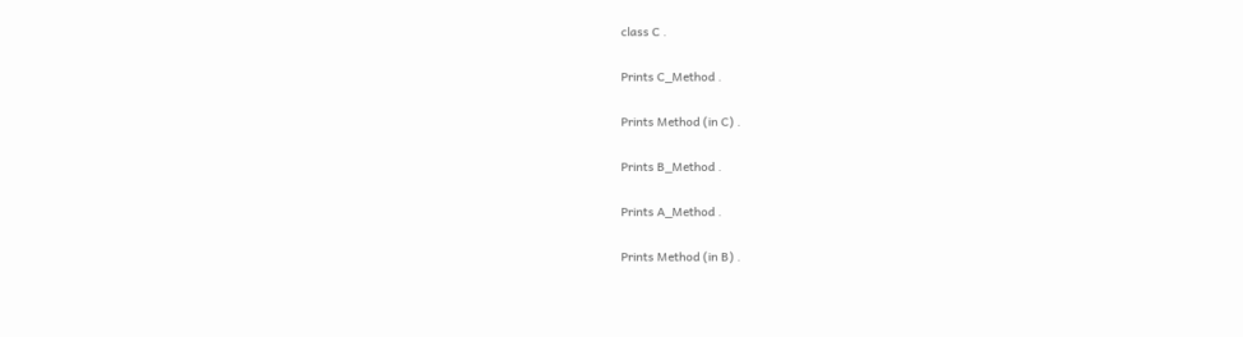class C .


Prints C_Method .


Prints Method (in C) .


Prints B_Method .


Prints A_Method .


Prints Method (in B) .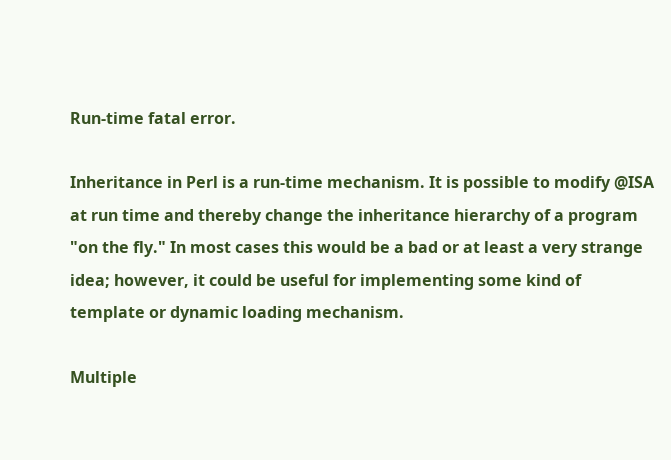Run-time fatal error.

Inheritance in Perl is a run-time mechanism. It is possible to modify @ISA at run time and thereby change the inheritance hierarchy of a program "on the fly." In most cases this would be a bad or at least a very strange idea; however, it could be useful for implementing some kind of template or dynamic loading mechanism.

Multiple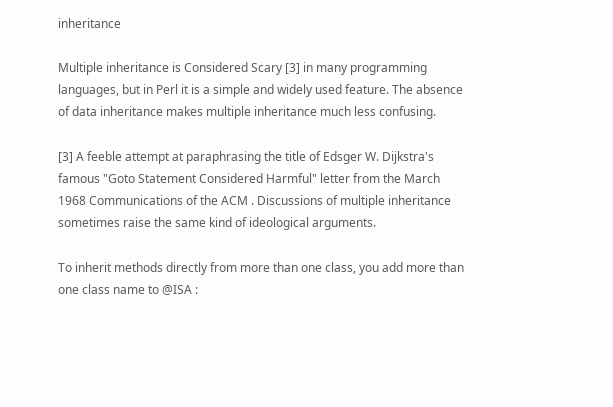inheritance

Multiple inheritance is Considered Scary [3] in many programming languages, but in Perl it is a simple and widely used feature. The absence of data inheritance makes multiple inheritance much less confusing.

[3] A feeble attempt at paraphrasing the title of Edsger W. Dijkstra's famous "Goto Statement Considered Harmful" letter from the March 1968 Communications of the ACM . Discussions of multiple inheritance sometimes raise the same kind of ideological arguments.

To inherit methods directly from more than one class, you add more than one class name to @ISA :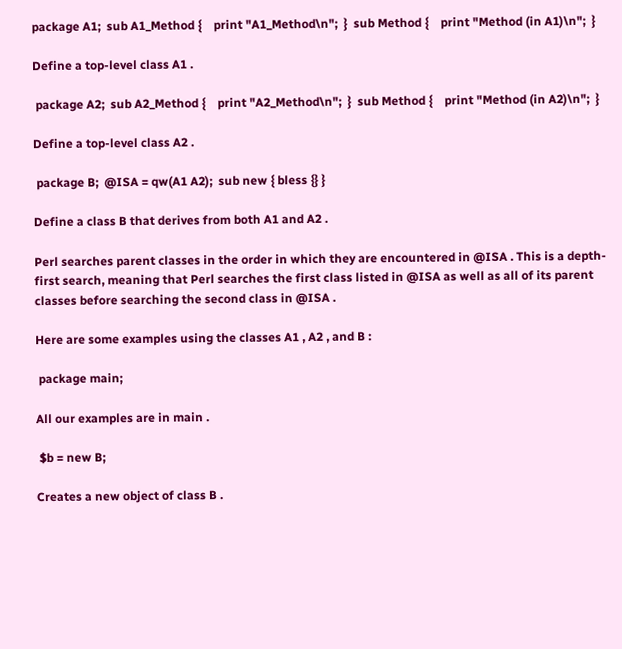package A1;  sub A1_Method {    print "A1_Method\n";  }  sub Method {    print "Method (in A1)\n";  }

Define a top-level class A1 .

 package A2;  sub A2_Method {    print "A2_Method\n";  }  sub Method {    print "Method (in A2)\n";  }

Define a top-level class A2 .

 package B;  @ISA = qw(A1 A2);  sub new { bless {} }

Define a class B that derives from both A1 and A2 .

Perl searches parent classes in the order in which they are encountered in @ISA . This is a depth-first search, meaning that Perl searches the first class listed in @ISA as well as all of its parent classes before searching the second class in @ISA .

Here are some examples using the classes A1 , A2 , and B :

 package main;

All our examples are in main .

 $b = new B;

Creates a new object of class B .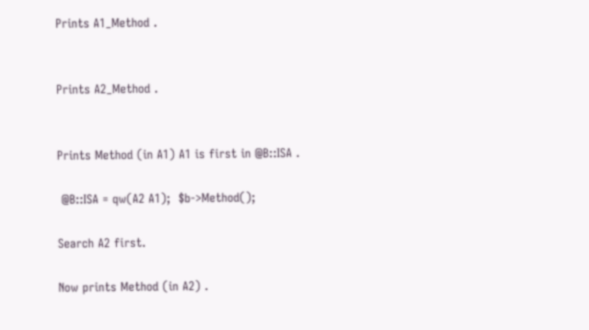Prints A1_Method .


Prints A2_Method .


Prints Method (in A1) A1 is first in @B::ISA .

 @B::ISA = qw(A2 A1);  $b->Method();

Search A2 first.

Now prints Method (in A2) .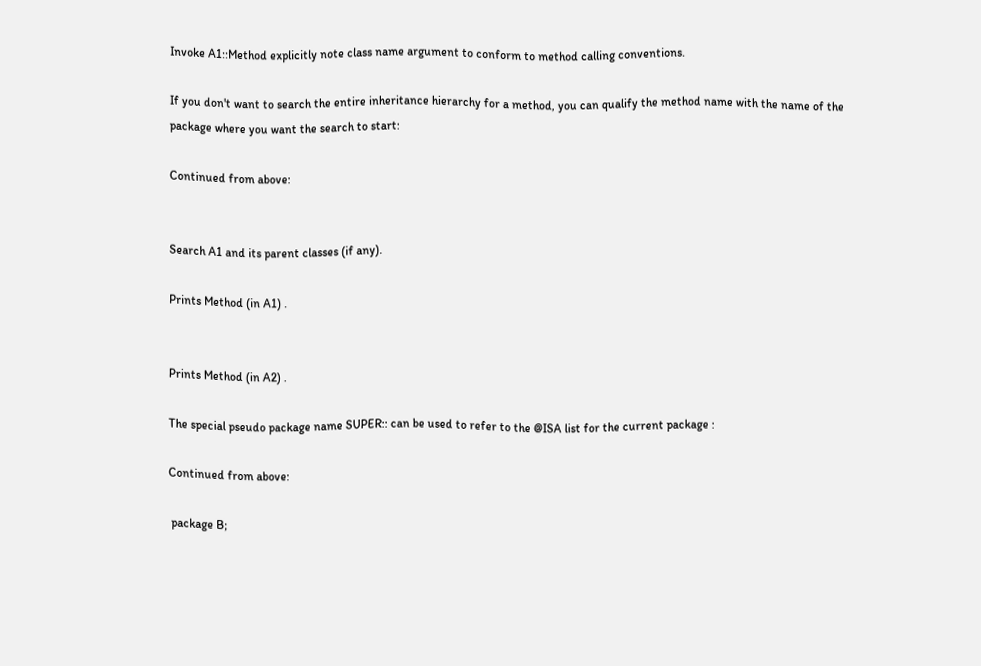Invoke A1::Method explicitly note class name argument to conform to method calling conventions.

If you don't want to search the entire inheritance hierarchy for a method, you can qualify the method name with the name of the package where you want the search to start:

Continued from above:


Search A1 and its parent classes (if any).

Prints Method (in A1) .


Prints Method (in A2) .

The special pseudo package name SUPER:: can be used to refer to the @ISA list for the current package :

Continued from above:

 package B;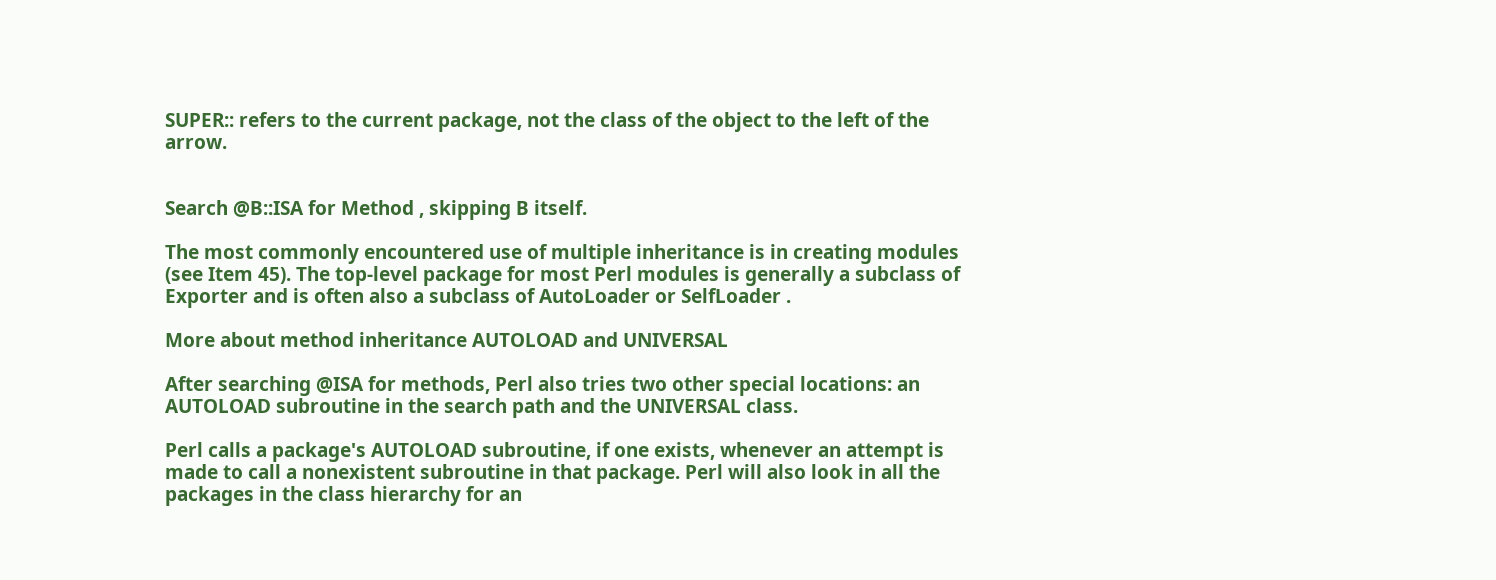SUPER:: refers to the current package, not the class of the object to the left of the arrow.


Search @B::ISA for Method , skipping B itself.

The most commonly encountered use of multiple inheritance is in creating modules (see Item 45). The top-level package for most Perl modules is generally a subclass of Exporter and is often also a subclass of AutoLoader or SelfLoader .

More about method inheritance AUTOLOAD and UNIVERSAL

After searching @ISA for methods, Perl also tries two other special locations: an AUTOLOAD subroutine in the search path and the UNIVERSAL class.

Perl calls a package's AUTOLOAD subroutine, if one exists, whenever an attempt is made to call a nonexistent subroutine in that package. Perl will also look in all the packages in the class hierarchy for an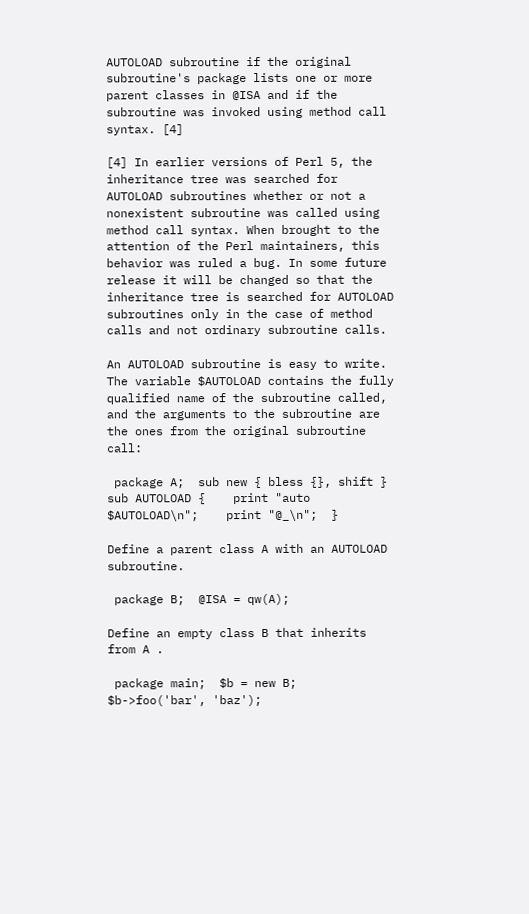AUTOLOAD subroutine if the original subroutine's package lists one or more parent classes in @ISA and if the subroutine was invoked using method call syntax. [4]

[4] In earlier versions of Perl 5, the inheritance tree was searched for AUTOLOAD subroutines whether or not a nonexistent subroutine was called using method call syntax. When brought to the attention of the Perl maintainers, this behavior was ruled a bug. In some future release it will be changed so that the inheritance tree is searched for AUTOLOAD subroutines only in the case of method calls and not ordinary subroutine calls.

An AUTOLOAD subroutine is easy to write. The variable $AUTOLOAD contains the fully qualified name of the subroutine called, and the arguments to the subroutine are the ones from the original subroutine call:

 package A;  sub new { bless {}, shift }  sub AUTOLOAD {    print "auto $AUTOLOAD\n";    print "@_\n";  }

Define a parent class A with an AUTOLOAD subroutine.

 package B;  @ISA = qw(A);

Define an empty class B that inherits from A .

 package main;  $b = new B;  $b->foo('bar', 'baz');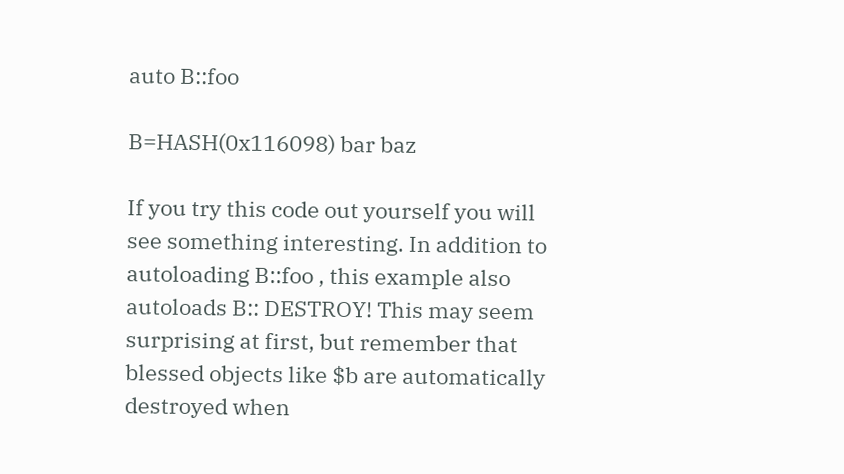auto B::foo

B=HASH(0x116098) bar baz

If you try this code out yourself you will see something interesting. In addition to autoloading B::foo , this example also autoloads B:: DESTROY! This may seem surprising at first, but remember that blessed objects like $b are automatically destroyed when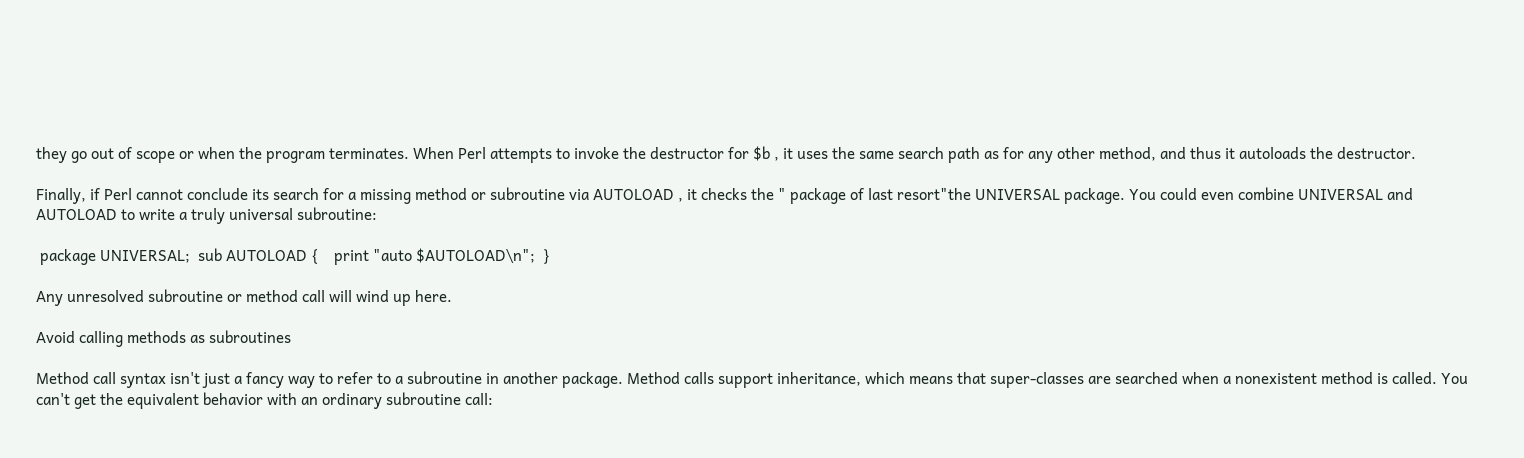they go out of scope or when the program terminates. When Perl attempts to invoke the destructor for $b , it uses the same search path as for any other method, and thus it autoloads the destructor.

Finally, if Perl cannot conclude its search for a missing method or subroutine via AUTOLOAD , it checks the " package of last resort"the UNIVERSAL package. You could even combine UNIVERSAL and AUTOLOAD to write a truly universal subroutine:

 package UNIVERSAL;  sub AUTOLOAD {    print "auto $AUTOLOAD\n";  }

Any unresolved subroutine or method call will wind up here.

Avoid calling methods as subroutines

Method call syntax isn't just a fancy way to refer to a subroutine in another package. Method calls support inheritance, which means that super-classes are searched when a nonexistent method is called. You can't get the equivalent behavior with an ordinary subroutine call: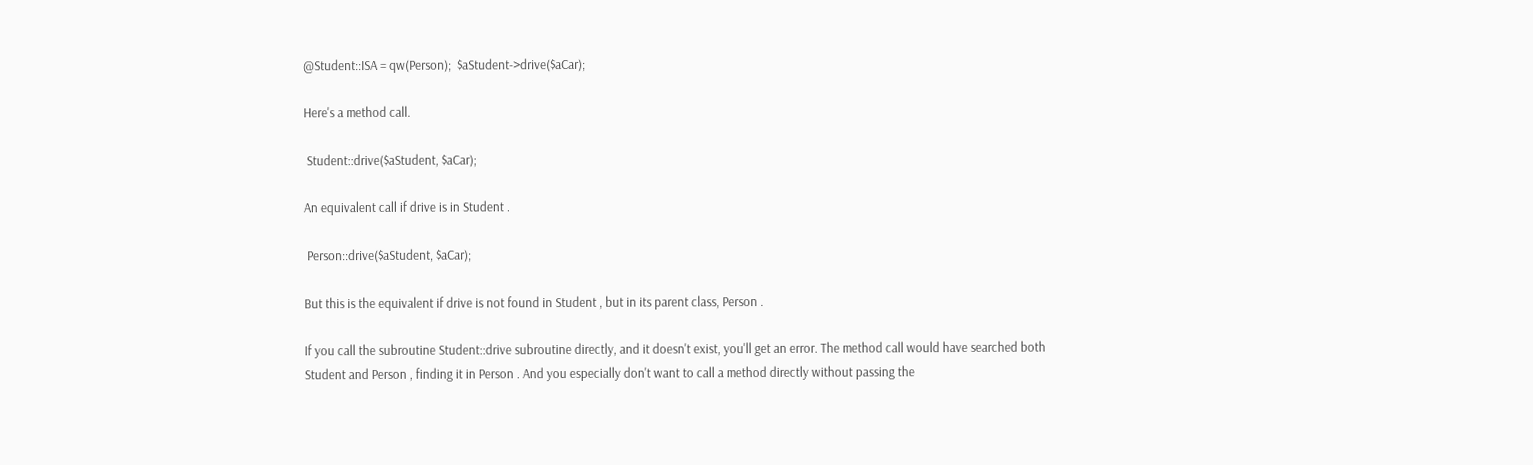@Student::ISA = qw(Person);  $aStudent->drive($aCar);

Here's a method call.

 Student::drive($aStudent, $aCar);

An equivalent call if drive is in Student .

 Person::drive($aStudent, $aCar);

But this is the equivalent if drive is not found in Student , but in its parent class, Person .

If you call the subroutine Student::drive subroutine directly, and it doesn't exist, you'll get an error. The method call would have searched both Student and Person , finding it in Person . And you especially don't want to call a method directly without passing the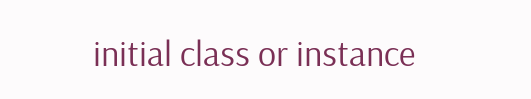initial class or instance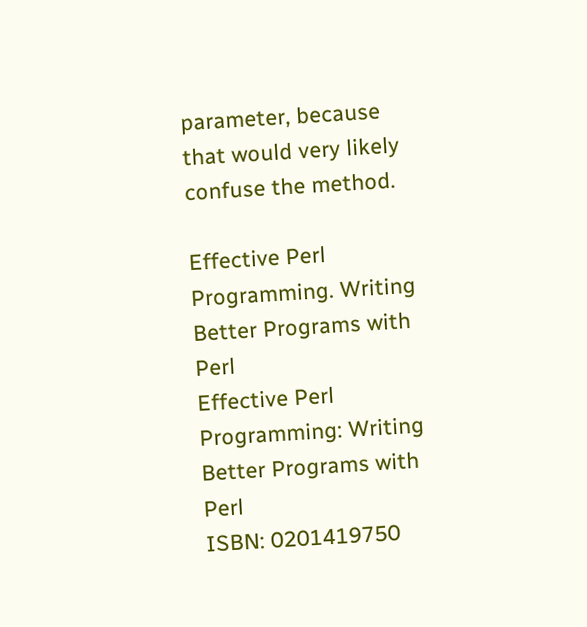parameter, because that would very likely confuse the method.

Effective Perl Programming. Writing Better Programs with Perl
Effective Perl Programming: Writing Better Programs with Perl
ISBN: 0201419750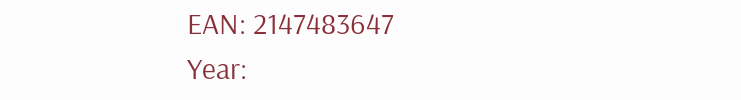EAN: 2147483647
Year: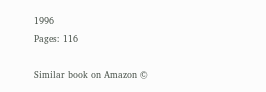1996
Pages: 116

Similar book on Amazon ©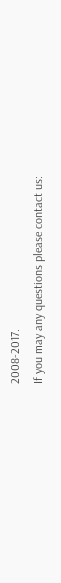2008-2017.
If you may any questions please contact us: